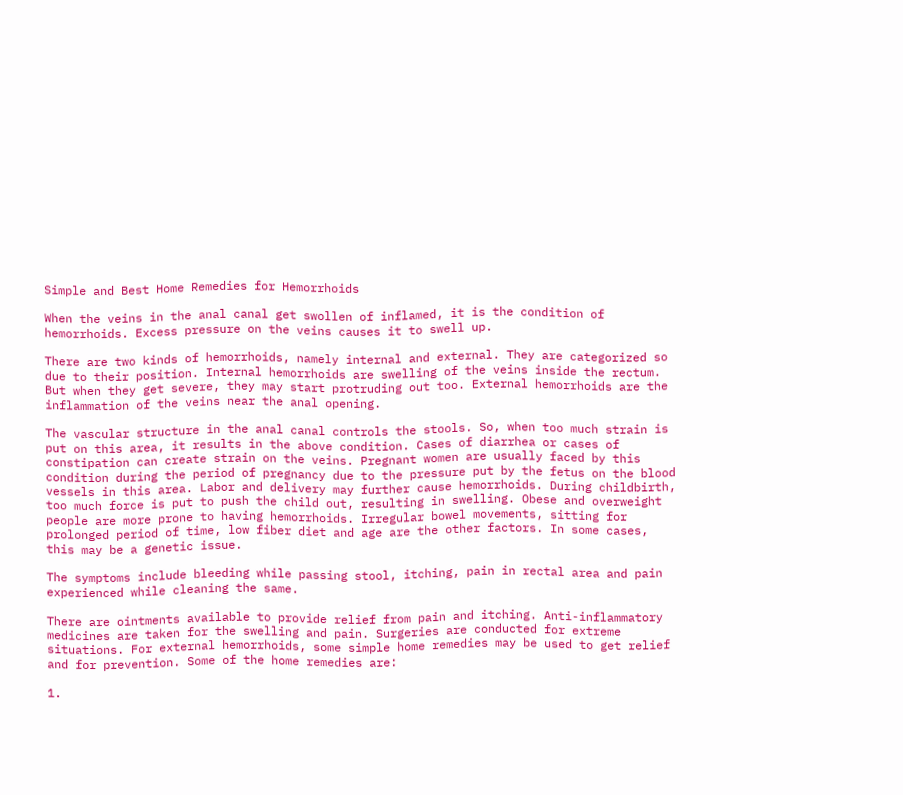Simple and Best Home Remedies for Hemorrhoids

When the veins in the anal canal get swollen of inflamed, it is the condition of hemorrhoids. Excess pressure on the veins causes it to swell up.

There are two kinds of hemorrhoids, namely internal and external. They are categorized so due to their position. Internal hemorrhoids are swelling of the veins inside the rectum. But when they get severe, they may start protruding out too. External hemorrhoids are the inflammation of the veins near the anal opening.

The vascular structure in the anal canal controls the stools. So, when too much strain is put on this area, it results in the above condition. Cases of diarrhea or cases of constipation can create strain on the veins. Pregnant women are usually faced by this condition during the period of pregnancy due to the pressure put by the fetus on the blood vessels in this area. Labor and delivery may further cause hemorrhoids. During childbirth, too much force is put to push the child out, resulting in swelling. Obese and overweight people are more prone to having hemorrhoids. Irregular bowel movements, sitting for prolonged period of time, low fiber diet and age are the other factors. In some cases, this may be a genetic issue.

The symptoms include bleeding while passing stool, itching, pain in rectal area and pain experienced while cleaning the same.

There are ointments available to provide relief from pain and itching. Anti-inflammatory medicines are taken for the swelling and pain. Surgeries are conducted for extreme situations. For external hemorrhoids, some simple home remedies may be used to get relief and for prevention. Some of the home remedies are:

1.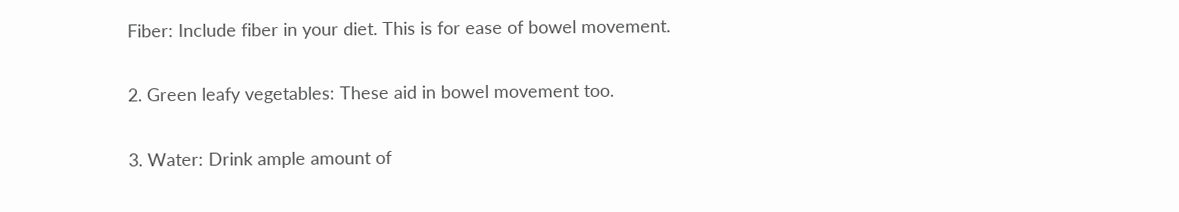Fiber: Include fiber in your diet. This is for ease of bowel movement.

2. Green leafy vegetables: These aid in bowel movement too.

3. Water: Drink ample amount of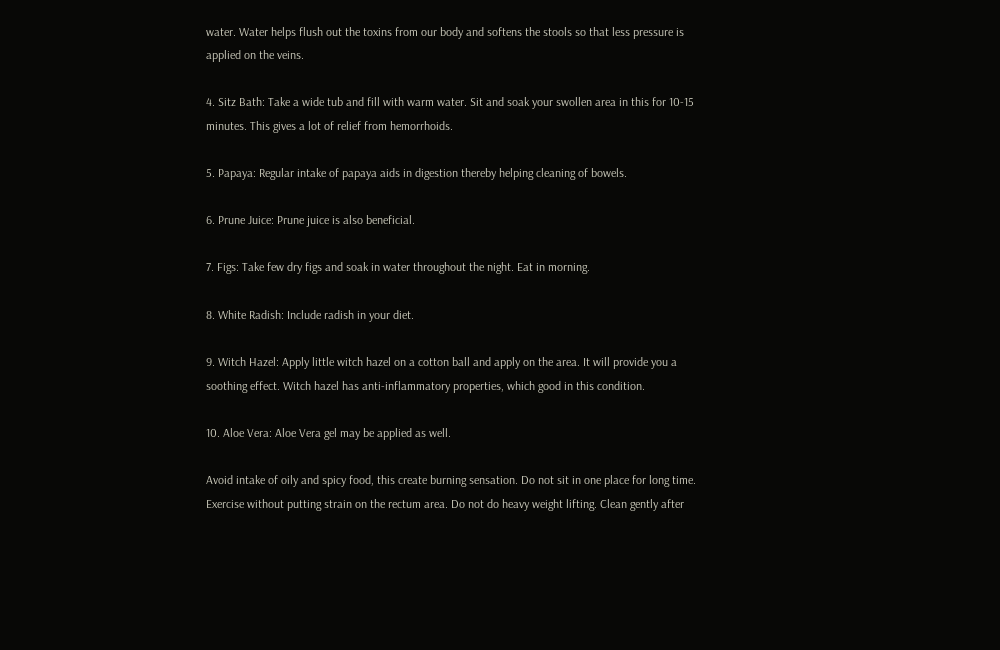water. Water helps flush out the toxins from our body and softens the stools so that less pressure is applied on the veins.

4. Sitz Bath: Take a wide tub and fill with warm water. Sit and soak your swollen area in this for 10-15 minutes. This gives a lot of relief from hemorrhoids.

5. Papaya: Regular intake of papaya aids in digestion thereby helping cleaning of bowels.

6. Prune Juice: Prune juice is also beneficial.

7. Figs: Take few dry figs and soak in water throughout the night. Eat in morning.

8. White Radish: Include radish in your diet.

9. Witch Hazel: Apply little witch hazel on a cotton ball and apply on the area. It will provide you a soothing effect. Witch hazel has anti-inflammatory properties, which good in this condition.

10. Aloe Vera: Aloe Vera gel may be applied as well.

Avoid intake of oily and spicy food, this create burning sensation. Do not sit in one place for long time. Exercise without putting strain on the rectum area. Do not do heavy weight lifting. Clean gently after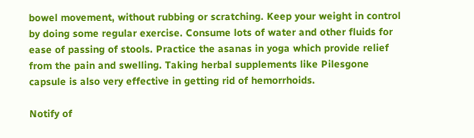bowel movement, without rubbing or scratching. Keep your weight in control by doing some regular exercise. Consume lots of water and other fluids for ease of passing of stools. Practice the asanas in yoga which provide relief from the pain and swelling. Taking herbal supplements like Pilesgone capsule is also very effective in getting rid of hemorrhoids.

Notify of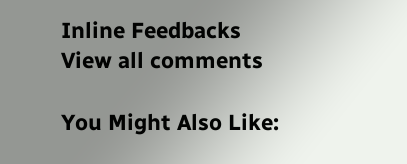Inline Feedbacks
View all comments

You Might Also Like: